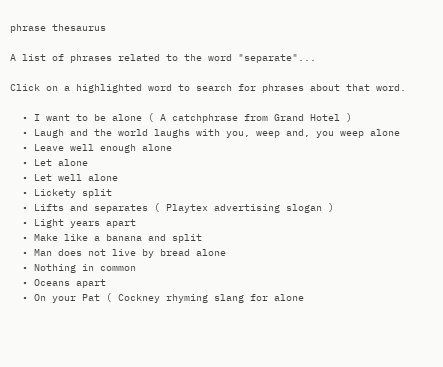phrase thesaurus

A list of phrases related to the word "separate"...

Click on a highlighted word to search for phrases about that word.

  • I want to be alone ( A catchphrase from Grand Hotel )
  • Laugh and the world laughs with you, weep and, you weep alone
  • Leave well enough alone
  • Let alone
  • Let well alone
  • Lickety split
  • Lifts and separates ( Playtex advertising slogan )
  • Light years apart
  • Make like a banana and split
  • Man does not live by bread alone
  • Nothing in common
  • Oceans apart
  • On your Pat ( Cockney rhyming slang for alone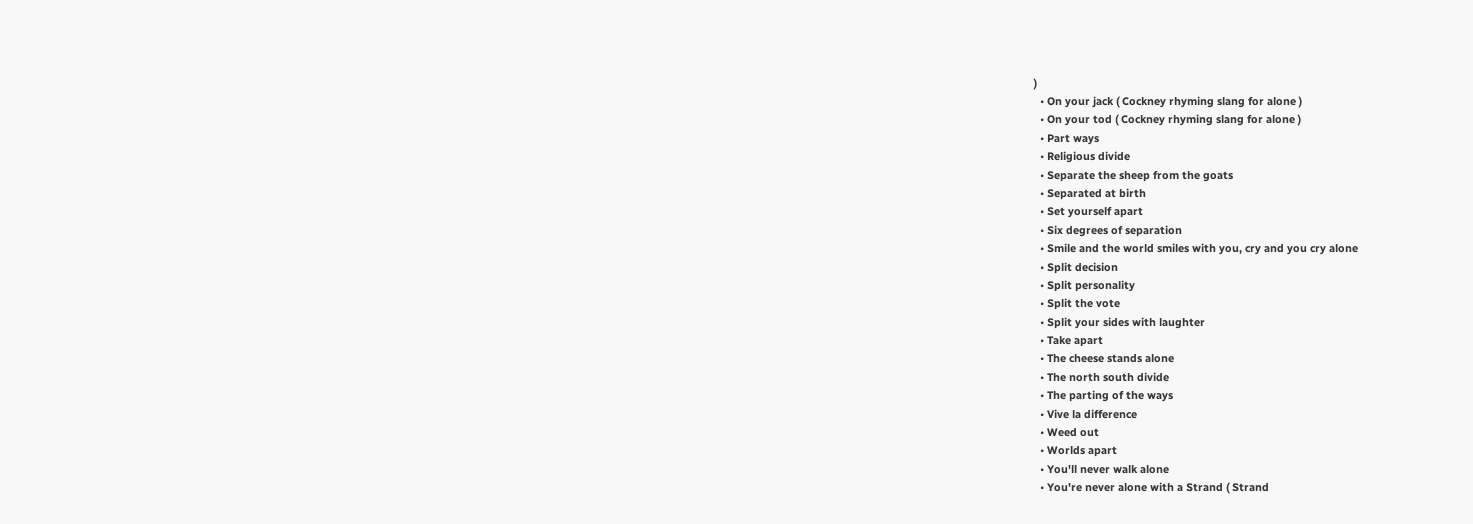)
  • On your jack ( Cockney rhyming slang for alone )
  • On your tod ( Cockney rhyming slang for alone )
  • Part ways
  • Religious divide
  • Separate the sheep from the goats
  • Separated at birth
  • Set yourself apart
  • Six degrees of separation
  • Smile and the world smiles with you, cry and you cry alone
  • Split decision
  • Split personality
  • Split the vote
  • Split your sides with laughter
  • Take apart
  • The cheese stands alone
  • The north south divide
  • The parting of the ways
  • Vive la difference
  • Weed out
  • Worlds apart
  • You'll never walk alone
  • You're never alone with a Strand ( Strand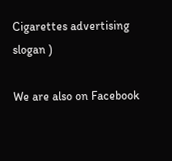Cigarettes advertising slogan )

We are also on Facebook